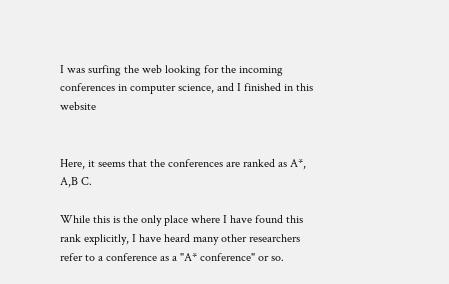I was surfing the web looking for the incoming conferences in computer science, and I finished in this website


Here, it seems that the conferences are ranked as A*, A,B C.

While this is the only place where I have found this rank explicitly, I have heard many other researchers refer to a conference as a "A* conference" or so.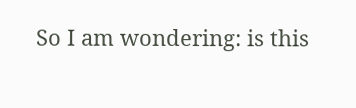So I am wondering: is this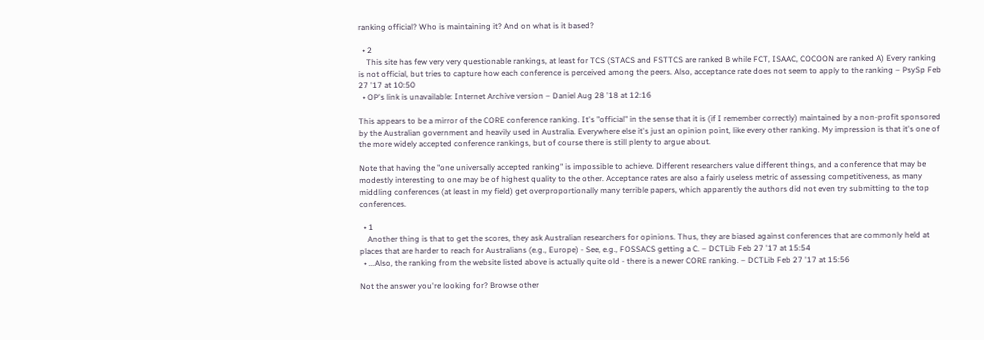ranking official? Who is maintaining it? And on what is it based?

  • 2
    This site has few very very questionable rankings, at least for TCS (STACS and FSTTCS are ranked B while FCT, ISAAC, COCOON are ranked A) Every ranking is not official, but tries to capture how each conference is perceived among the peers. Also, acceptance rate does not seem to apply to the ranking – PsySp Feb 27 '17 at 10:50
  • OP's link is unavailable: Internet Archive version – Daniel Aug 28 '18 at 12:16

This appears to be a mirror of the CORE conference ranking. It's "official" in the sense that it is (if I remember correctly) maintained by a non-profit sponsored by the Australian government and heavily used in Australia. Everywhere else it's just an opinion point, like every other ranking. My impression is that it's one of the more widely accepted conference rankings, but of course there is still plenty to argue about.

Note that having the "one universally accepted ranking" is impossible to achieve. Different researchers value different things, and a conference that may be modestly interesting to one may be of highest quality to the other. Acceptance rates are also a fairly useless metric of assessing competitiveness, as many middling conferences (at least in my field) get overproportionally many terrible papers, which apparently the authors did not even try submitting to the top conferences.

  • 1
    Another thing is that to get the scores, they ask Australian researchers for opinions. Thus, they are biased against conferences that are commonly held at places that are harder to reach for Australians (e.g., Europe) - See, e.g., FOSSACS getting a C. – DCTLib Feb 27 '17 at 15:54
  • ...Also, the ranking from the website listed above is actually quite old - there is a newer CORE ranking. – DCTLib Feb 27 '17 at 15:56

Not the answer you're looking for? Browse other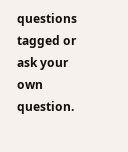questions tagged or ask your own question.